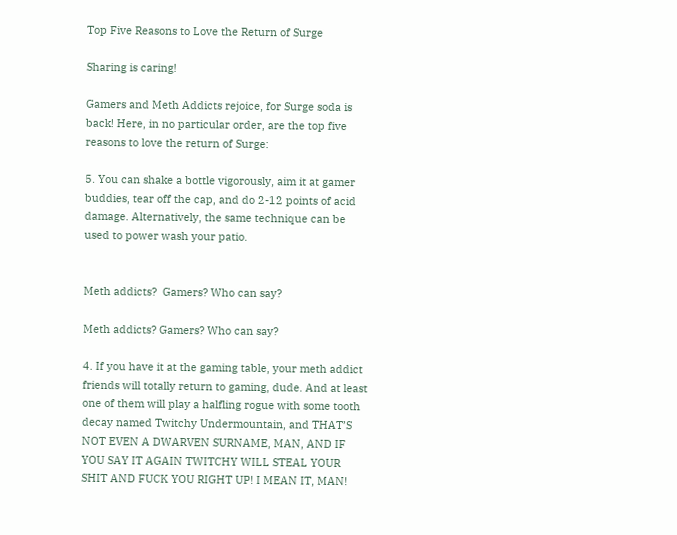Top Five Reasons to Love the Return of Surge

Sharing is caring!

Gamers and Meth Addicts rejoice, for Surge soda is back! Here, in no particular order, are the top five reasons to love the return of Surge:

5. You can shake a bottle vigorously, aim it at gamer buddies, tear off the cap, and do 2-12 points of acid damage. Alternatively, the same technique can be used to power wash your patio.


Meth addicts?  Gamers? Who can say?

Meth addicts? Gamers? Who can say?

4. If you have it at the gaming table, your meth addict friends will totally return to gaming, dude. And at least one of them will play a halfling rogue with some tooth decay named Twitchy Undermountain, and THAT’S NOT EVEN A DWARVEN SURNAME, MAN, AND IF YOU SAY IT AGAIN TWITCHY WILL STEAL YOUR SHIT AND FUCK YOU RIGHT UP! I MEAN IT, MAN!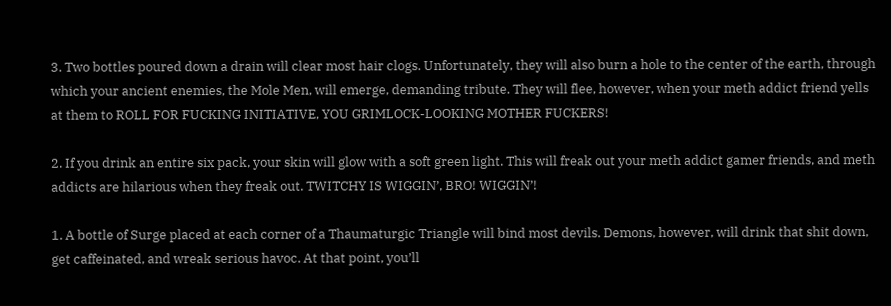3. Two bottles poured down a drain will clear most hair clogs. Unfortunately, they will also burn a hole to the center of the earth, through which your ancient enemies, the Mole Men, will emerge, demanding tribute. They will flee, however, when your meth addict friend yells at them to ROLL FOR FUCKING INITIATIVE, YOU GRIMLOCK-LOOKING MOTHER FUCKERS!

2. If you drink an entire six pack, your skin will glow with a soft green light. This will freak out your meth addict gamer friends, and meth addicts are hilarious when they freak out. TWITCHY IS WIGGIN’, BRO! WIGGIN’!

1. A bottle of Surge placed at each corner of a Thaumaturgic Triangle will bind most devils. Demons, however, will drink that shit down, get caffeinated, and wreak serious havoc. At that point, you’ll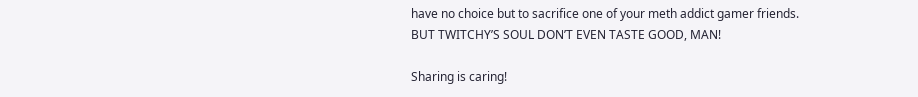have no choice but to sacrifice one of your meth addict gamer friends. BUT TWITCHY’S SOUL DON’T EVEN TASTE GOOD, MAN!

Sharing is caring!